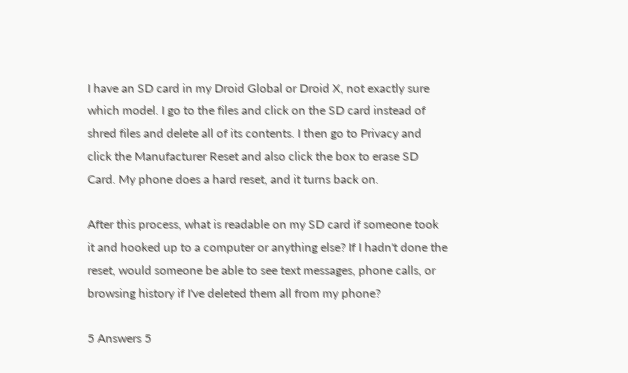I have an SD card in my Droid Global or Droid X, not exactly sure which model. I go to the files and click on the SD card instead of shred files and delete all of its contents. I then go to Privacy and click the Manufacturer Reset and also click the box to erase SD Card. My phone does a hard reset, and it turns back on.

After this process, what is readable on my SD card if someone took it and hooked up to a computer or anything else? If I hadn't done the reset, would someone be able to see text messages, phone calls, or browsing history if I've deleted them all from my phone?

5 Answers 5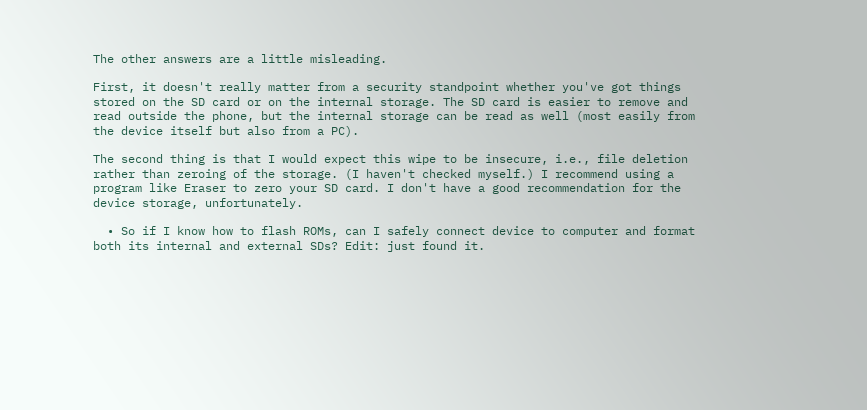The other answers are a little misleading.

First, it doesn't really matter from a security standpoint whether you've got things stored on the SD card or on the internal storage. The SD card is easier to remove and read outside the phone, but the internal storage can be read as well (most easily from the device itself but also from a PC).

The second thing is that I would expect this wipe to be insecure, i.e., file deletion rather than zeroing of the storage. (I haven't checked myself.) I recommend using a program like Eraser to zero your SD card. I don't have a good recommendation for the device storage, unfortunately.

  • So if I know how to flash ROMs, can I safely connect device to computer and format both its internal and external SDs? Edit: just found it.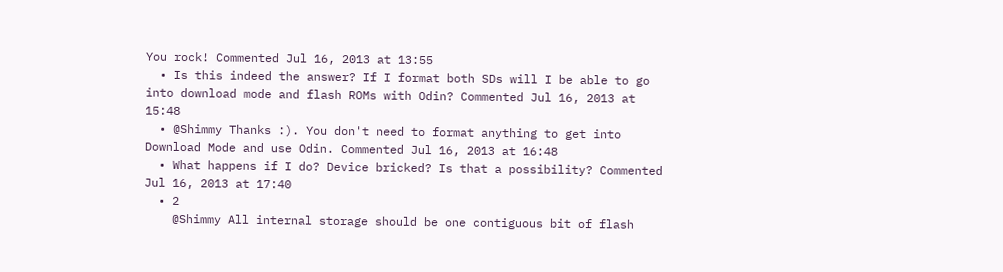You rock! Commented Jul 16, 2013 at 13:55
  • Is this indeed the answer? If I format both SDs will I be able to go into download mode and flash ROMs with Odin? Commented Jul 16, 2013 at 15:48
  • @Shimmy Thanks :). You don't need to format anything to get into Download Mode and use Odin. Commented Jul 16, 2013 at 16:48
  • What happens if I do? Device bricked? Is that a possibility? Commented Jul 16, 2013 at 17:40
  • 2
    @Shimmy All internal storage should be one contiguous bit of flash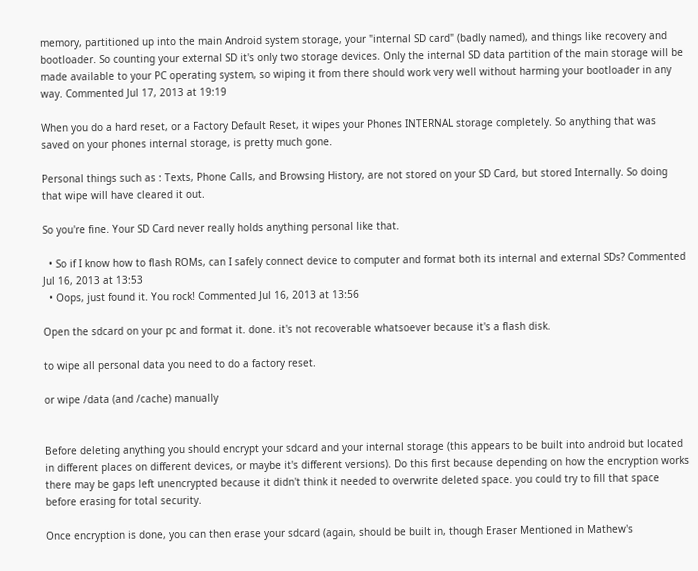memory, partitioned up into the main Android system storage, your "internal SD card" (badly named), and things like recovery and bootloader. So counting your external SD it's only two storage devices. Only the internal SD data partition of the main storage will be made available to your PC operating system, so wiping it from there should work very well without harming your bootloader in any way. Commented Jul 17, 2013 at 19:19

When you do a hard reset, or a Factory Default Reset, it wipes your Phones INTERNAL storage completely. So anything that was saved on your phones internal storage, is pretty much gone.

Personal things such as : Texts, Phone Calls, and Browsing History, are not stored on your SD Card, but stored Internally. So doing that wipe will have cleared it out.

So you're fine. Your SD Card never really holds anything personal like that.

  • So if I know how to flash ROMs, can I safely connect device to computer and format both its internal and external SDs? Commented Jul 16, 2013 at 13:53
  • Oops, just found it. You rock! Commented Jul 16, 2013 at 13:56

Open the sdcard on your pc and format it. done. it's not recoverable whatsoever because it's a flash disk.

to wipe all personal data you need to do a factory reset.

or wipe /data (and /cache) manually


Before deleting anything you should encrypt your sdcard and your internal storage (this appears to be built into android but located in different places on different devices, or maybe it's different versions). Do this first because depending on how the encryption works there may be gaps left unencrypted because it didn't think it needed to overwrite deleted space. you could try to fill that space before erasing for total security.

Once encryption is done, you can then erase your sdcard (again, should be built in, though Eraser Mentioned in Mathew's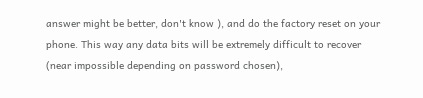answer might be better, don't know ), and do the factory reset on your phone. This way any data bits will be extremely difficult to recover (near impossible depending on password chosen),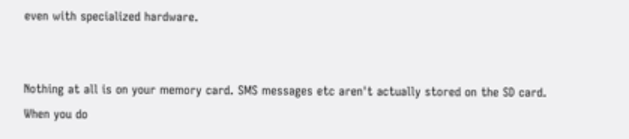even with specialized hardware.


Nothing at all is on your memory card. SMS messages etc aren't actually stored on the SD card. When you do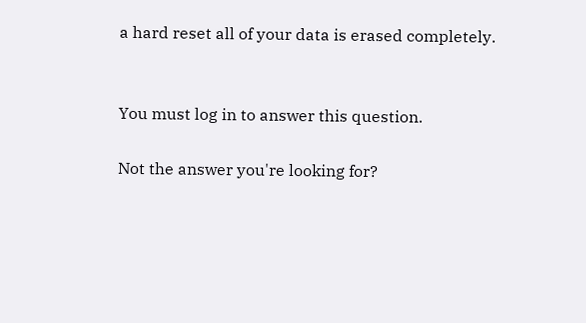a hard reset all of your data is erased completely.


You must log in to answer this question.

Not the answer you're looking for?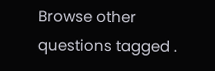Browse other questions tagged .